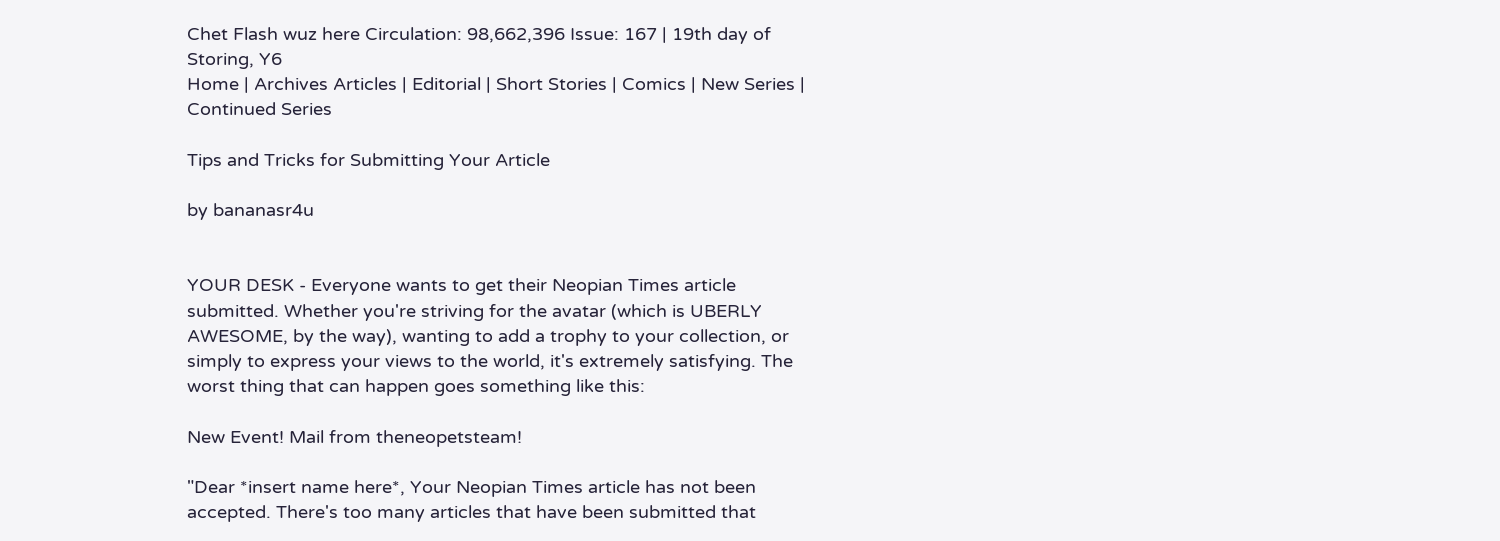Chet Flash wuz here Circulation: 98,662,396 Issue: 167 | 19th day of Storing, Y6
Home | Archives Articles | Editorial | Short Stories | Comics | New Series | Continued Series

Tips and Tricks for Submitting Your Article

by bananasr4u


YOUR DESK - Everyone wants to get their Neopian Times article submitted. Whether you're striving for the avatar (which is UBERLY AWESOME, by the way), wanting to add a trophy to your collection, or simply to express your views to the world, it's extremely satisfying. The worst thing that can happen goes something like this:

New Event! Mail from theneopetsteam!

"Dear *insert name here*, Your Neopian Times article has not been accepted. There's too many articles that have been submitted that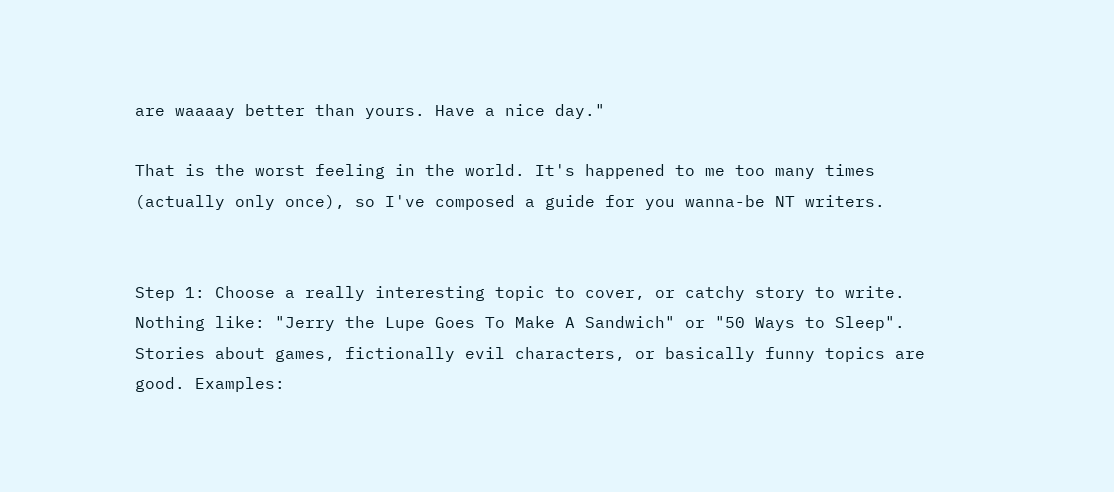are waaaay better than yours. Have a nice day."

That is the worst feeling in the world. It's happened to me too many times (actually only once), so I've composed a guide for you wanna-be NT writers.


Step 1: Choose a really interesting topic to cover, or catchy story to write. Nothing like: "Jerry the Lupe Goes To Make A Sandwich" or "50 Ways to Sleep". Stories about games, fictionally evil characters, or basically funny topics are good. Examples: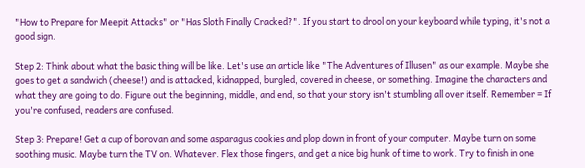"How to Prepare for Meepit Attacks" or "Has Sloth Finally Cracked?". If you start to drool on your keyboard while typing, it's not a good sign.

Step 2: Think about what the basic thing will be like. Let's use an article like "The Adventures of Illusen" as our example. Maybe she goes to get a sandwich (cheese!) and is attacked, kidnapped, burgled, covered in cheese, or something. Imagine the characters and what they are going to do. Figure out the beginning, middle, and end, so that your story isn't stumbling all over itself. Remember = If you're confused, readers are confused.

Step 3: Prepare! Get a cup of borovan and some asparagus cookies and plop down in front of your computer. Maybe turn on some soothing music. Maybe turn the TV on. Whatever. Flex those fingers, and get a nice big hunk of time to work. Try to finish in one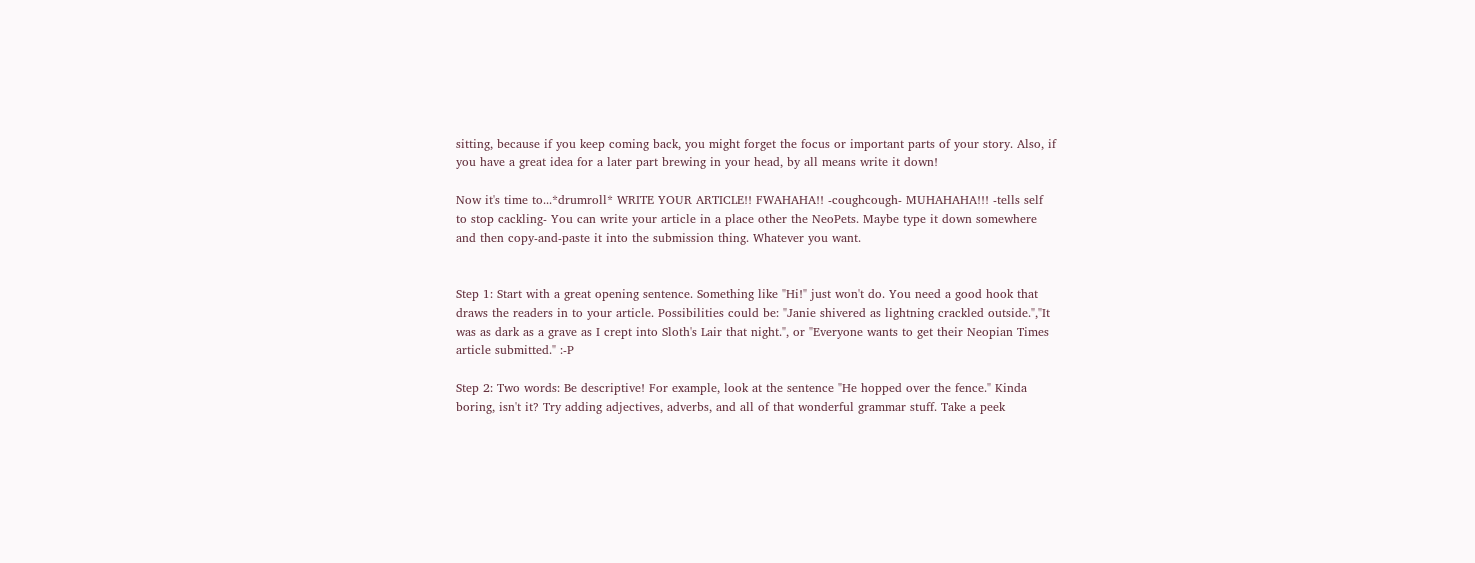sitting, because if you keep coming back, you might forget the focus or important parts of your story. Also, if you have a great idea for a later part brewing in your head, by all means write it down!

Now it's time to...*drumroll* WRITE YOUR ARTICLE!! FWAHAHA!! -coughcough- MUHAHAHA!!! -tells self to stop cackling- You can write your article in a place other the NeoPets. Maybe type it down somewhere and then copy-and-paste it into the submission thing. Whatever you want.


Step 1: Start with a great opening sentence. Something like "Hi!" just won't do. You need a good hook that draws the readers in to your article. Possibilities could be: "Janie shivered as lightning crackled outside.","It was as dark as a grave as I crept into Sloth's Lair that night.", or "Everyone wants to get their Neopian Times article submitted." :-P

Step 2: Two words: Be descriptive! For example, look at the sentence "He hopped over the fence." Kinda boring, isn't it? Try adding adjectives, adverbs, and all of that wonderful grammar stuff. Take a peek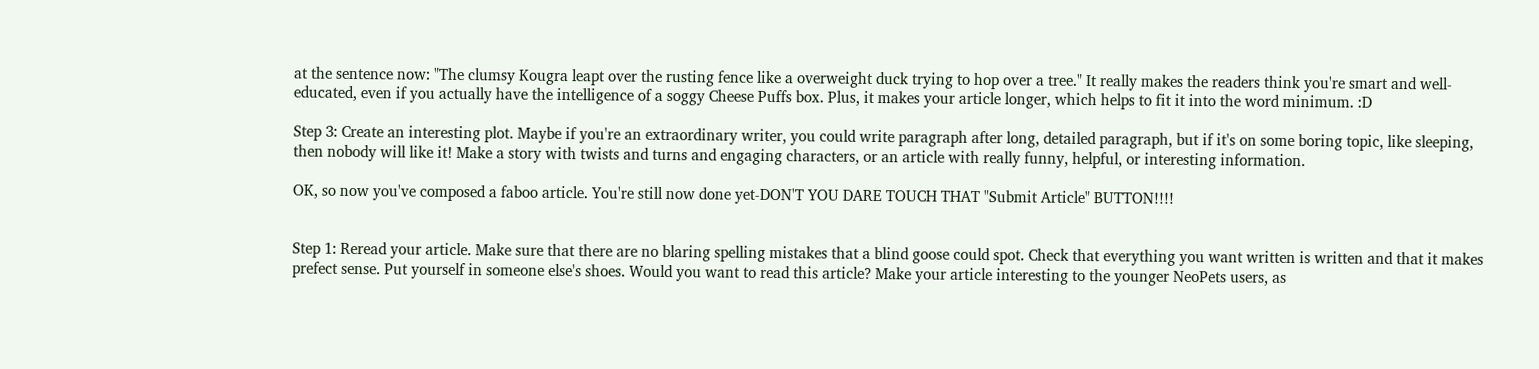at the sentence now: "The clumsy Kougra leapt over the rusting fence like a overweight duck trying to hop over a tree." It really makes the readers think you're smart and well-educated, even if you actually have the intelligence of a soggy Cheese Puffs box. Plus, it makes your article longer, which helps to fit it into the word minimum. :D

Step 3: Create an interesting plot. Maybe if you're an extraordinary writer, you could write paragraph after long, detailed paragraph, but if it's on some boring topic, like sleeping, then nobody will like it! Make a story with twists and turns and engaging characters, or an article with really funny, helpful, or interesting information.

OK, so now you've composed a faboo article. You're still now done yet-DON'T YOU DARE TOUCH THAT "Submit Article" BUTTON!!!!


Step 1: Reread your article. Make sure that there are no blaring spelling mistakes that a blind goose could spot. Check that everything you want written is written and that it makes prefect sense. Put yourself in someone else's shoes. Would you want to read this article? Make your article interesting to the younger NeoPets users, as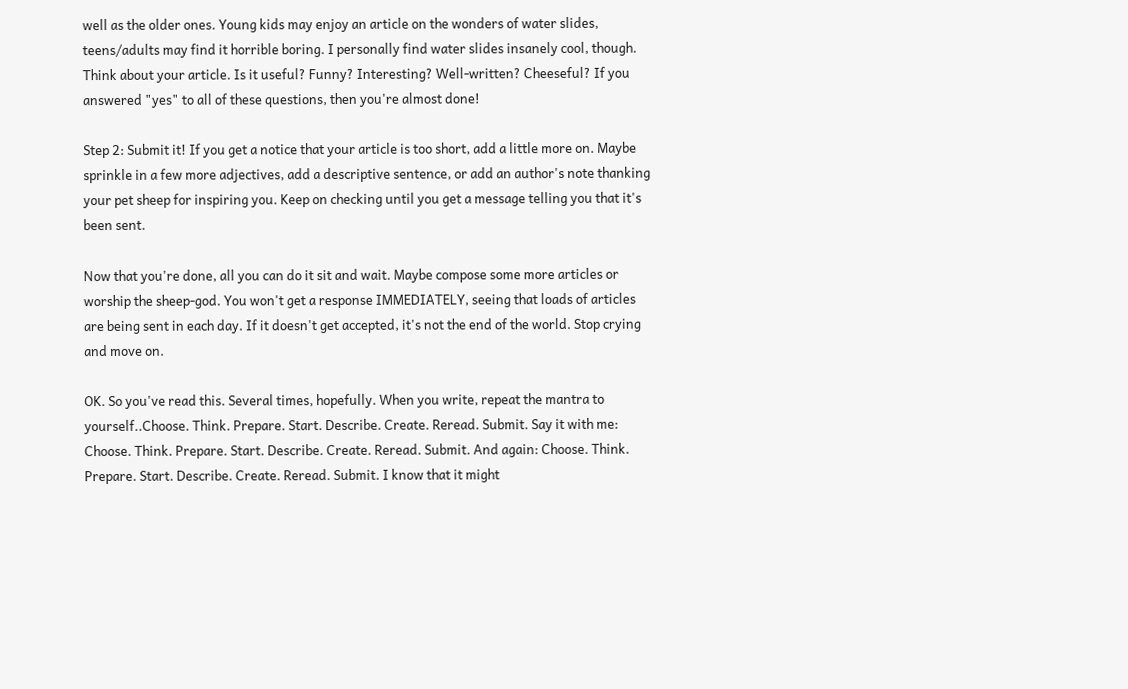well as the older ones. Young kids may enjoy an article on the wonders of water slides, teens/adults may find it horrible boring. I personally find water slides insanely cool, though. Think about your article. Is it useful? Funny? Interesting? Well-written? Cheeseful? If you answered "yes" to all of these questions, then you're almost done!

Step 2: Submit it! If you get a notice that your article is too short, add a little more on. Maybe sprinkle in a few more adjectives, add a descriptive sentence, or add an author's note thanking your pet sheep for inspiring you. Keep on checking until you get a message telling you that it's been sent.

Now that you're done, all you can do it sit and wait. Maybe compose some more articles or worship the sheep-god. You won't get a response IMMEDIATELY, seeing that loads of articles are being sent in each day. If it doesn't get accepted, it's not the end of the world. Stop crying and move on.

OK. So you've read this. Several times, hopefully. When you write, repeat the mantra to yourself..Choose. Think. Prepare. Start. Describe. Create. Reread. Submit. Say it with me: Choose. Think. Prepare. Start. Describe. Create. Reread. Submit. And again: Choose. Think. Prepare. Start. Describe. Create. Reread. Submit. I know that it might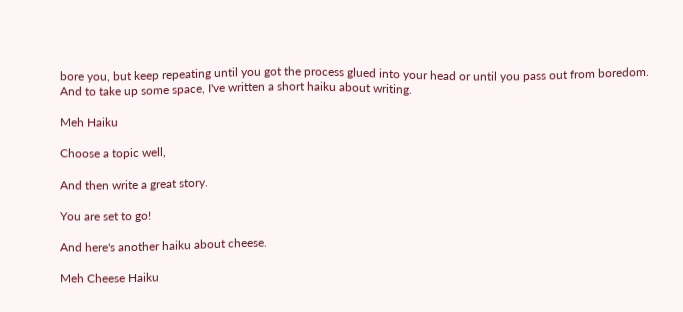bore you, but keep repeating until you got the process glued into your head or until you pass out from boredom. And to take up some space, I've written a short haiku about writing.

Meh Haiku

Choose a topic well,

And then write a great story.

You are set to go!

And here's another haiku about cheese.

Meh Cheese Haiku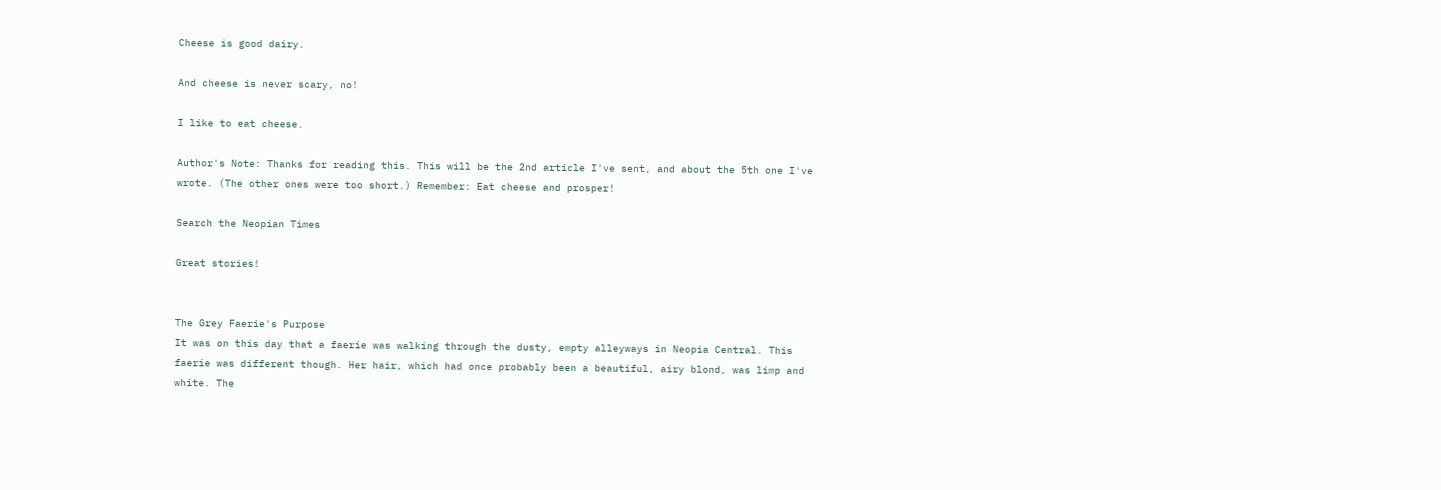Cheese is good dairy.

And cheese is never scary, no!

I like to eat cheese.

Author's Note: Thanks for reading this. This will be the 2nd article I've sent, and about the 5th one I've wrote. (The other ones were too short.) Remember: Eat cheese and prosper!

Search the Neopian Times

Great stories!


The Grey Faerie's Purpose
It was on this day that a faerie was walking through the dusty, empty alleyways in Neopia Central. This faerie was different though. Her hair, which had once probably been a beautiful, airy blond, was limp and white. The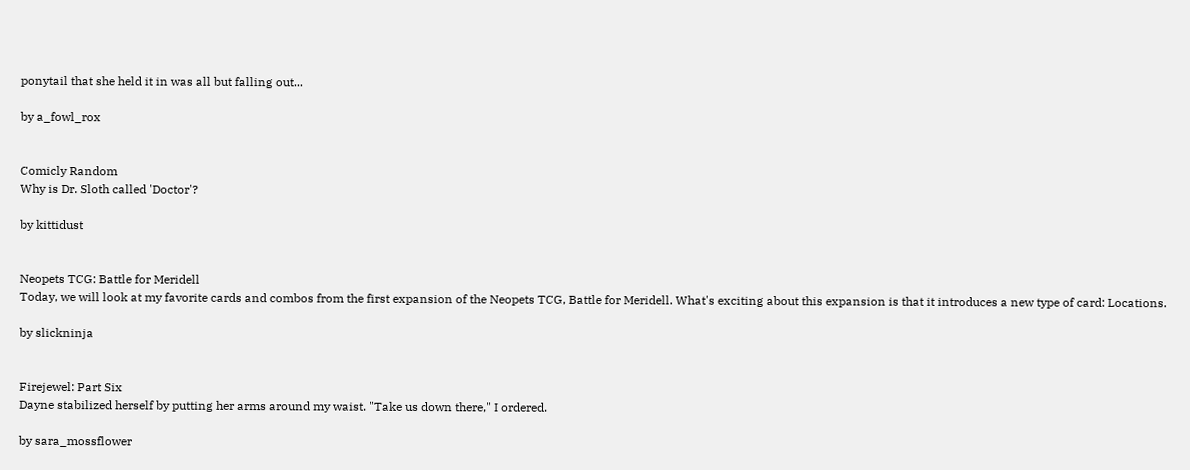ponytail that she held it in was all but falling out...

by a_fowl_rox


Comicly Random
Why is Dr. Sloth called 'Doctor'?

by kittidust


Neopets TCG: Battle for Meridell
Today, we will look at my favorite cards and combos from the first expansion of the Neopets TCG, Battle for Meridell. What's exciting about this expansion is that it introduces a new type of card: Locations.

by slickninja


Firejewel: Part Six
Dayne stabilized herself by putting her arms around my waist. "Take us down there," I ordered.

by sara_mossflower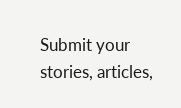Submit your stories, articles,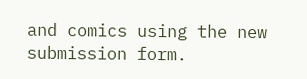and comics using the new submission form.